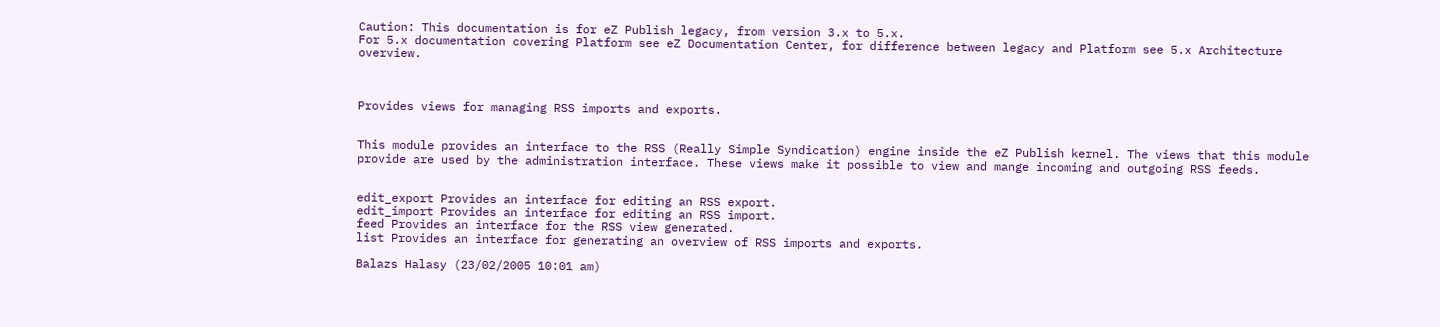Caution: This documentation is for eZ Publish legacy, from version 3.x to 5.x.
For 5.x documentation covering Platform see eZ Documentation Center, for difference between legacy and Platform see 5.x Architecture overview.



Provides views for managing RSS imports and exports.


This module provides an interface to the RSS (Really Simple Syndication) engine inside the eZ Publish kernel. The views that this module provide are used by the administration interface. These views make it possible to view and mange incoming and outgoing RSS feeds.


edit_export Provides an interface for editing an RSS export.
edit_import Provides an interface for editing an RSS import.
feed Provides an interface for the RSS view generated.
list Provides an interface for generating an overview of RSS imports and exports.

Balazs Halasy (23/02/2005 10:01 am)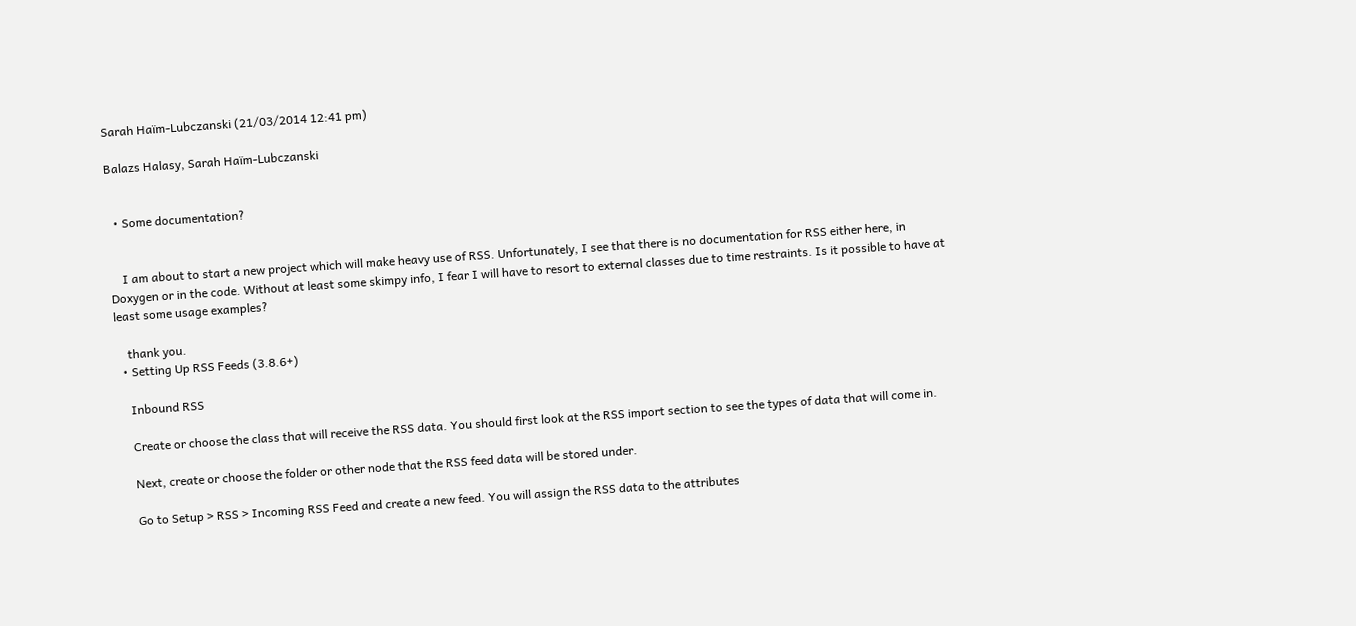Sarah Haïm-Lubczanski (21/03/2014 12:41 pm)

Balazs Halasy, Sarah Haïm-Lubczanski


  • Some documentation?


    I am about to start a new project which will make heavy use of RSS. Unfortunately, I see that there is no documentation for RSS either here, in Doxygen or in the code. Without at least some skimpy info, I fear I will have to resort to external classes due to time restraints. Is it possible to have at least some usage examples?

    thank you.
  • Setting Up RSS Feeds (3.8.6+)

    Inbound RSS

    Create or choose the class that will receive the RSS data. You should first look at the RSS import section to see the types of data that will come in.

    Next, create or choose the folder or other node that the RSS feed data will be stored under.

    Go to Setup > RSS > Incoming RSS Feed and create a new feed. You will assign the RSS data to the attributes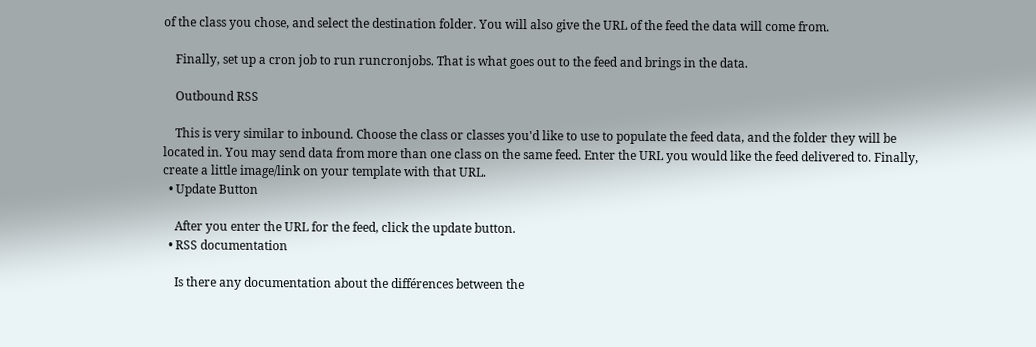of the class you chose, and select the destination folder. You will also give the URL of the feed the data will come from.

    Finally, set up a cron job to run runcronjobs. That is what goes out to the feed and brings in the data.

    Outbound RSS

    This is very similar to inbound. Choose the class or classes you'd like to use to populate the feed data, and the folder they will be located in. You may send data from more than one class on the same feed. Enter the URL you would like the feed delivered to. Finally, create a little image/link on your template with that URL.
  • Update Button

    After you enter the URL for the feed, click the update button.
  • RSS documentation

    Is there any documentation about the différences between the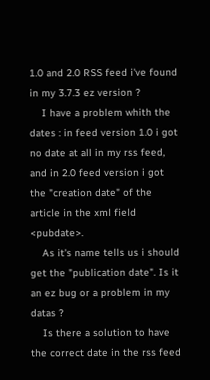1.0 and 2.0 RSS feed i've found in my 3.7.3 ez version ?
    I have a problem whith the dates : in feed version 1.0 i got no date at all in my rss feed, and in 2.0 feed version i got the "creation date" of the article in the xml field <pubdate>.
    As it's name tells us i should get the "publication date". Is it an ez bug or a problem in my datas ?
    Is there a solution to have the correct date in the rss feed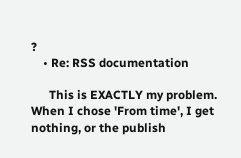?
    • Re: RSS documentation

      This is EXACTLY my problem. When I chose 'From time', I get nothing, or the publish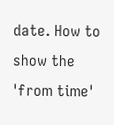date. How to show the 'from time'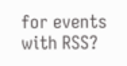for events with RSS?